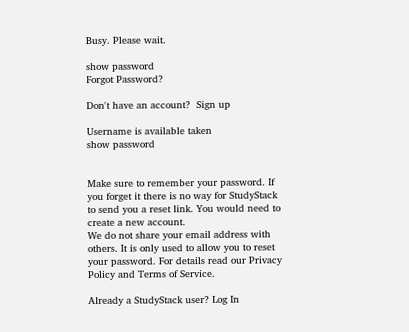Busy. Please wait.

show password
Forgot Password?

Don't have an account?  Sign up

Username is available taken
show password


Make sure to remember your password. If you forget it there is no way for StudyStack to send you a reset link. You would need to create a new account.
We do not share your email address with others. It is only used to allow you to reset your password. For details read our Privacy Policy and Terms of Service.

Already a StudyStack user? Log In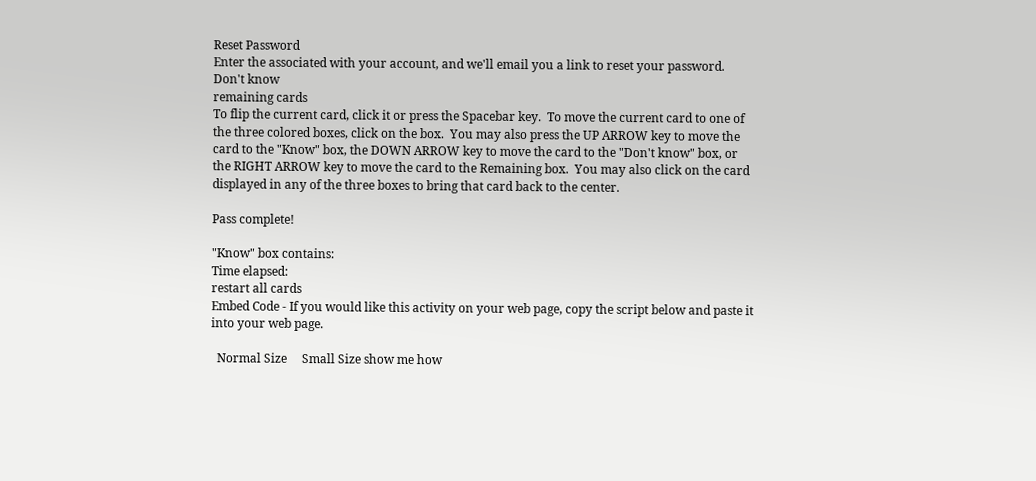Reset Password
Enter the associated with your account, and we'll email you a link to reset your password.
Don't know
remaining cards
To flip the current card, click it or press the Spacebar key.  To move the current card to one of the three colored boxes, click on the box.  You may also press the UP ARROW key to move the card to the "Know" box, the DOWN ARROW key to move the card to the "Don't know" box, or the RIGHT ARROW key to move the card to the Remaining box.  You may also click on the card displayed in any of the three boxes to bring that card back to the center.

Pass complete!

"Know" box contains:
Time elapsed:
restart all cards
Embed Code - If you would like this activity on your web page, copy the script below and paste it into your web page.

  Normal Size     Small Size show me how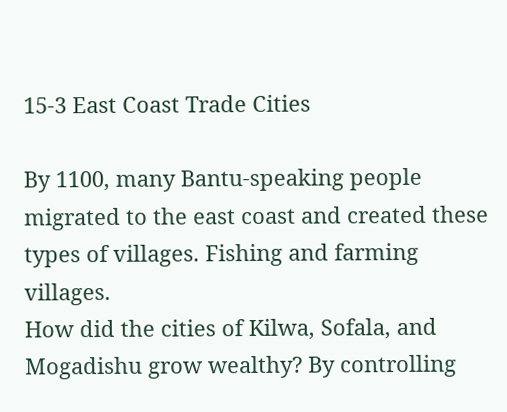15-3 East Coast Trade Cities

By 1100, many Bantu-speaking people migrated to the east coast and created these types of villages. Fishing and farming villages.
How did the cities of Kilwa, Sofala, and Mogadishu grow wealthy? By controlling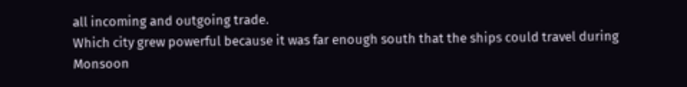all incoming and outgoing trade.
Which city grew powerful because it was far enough south that the ships could travel during Monsoon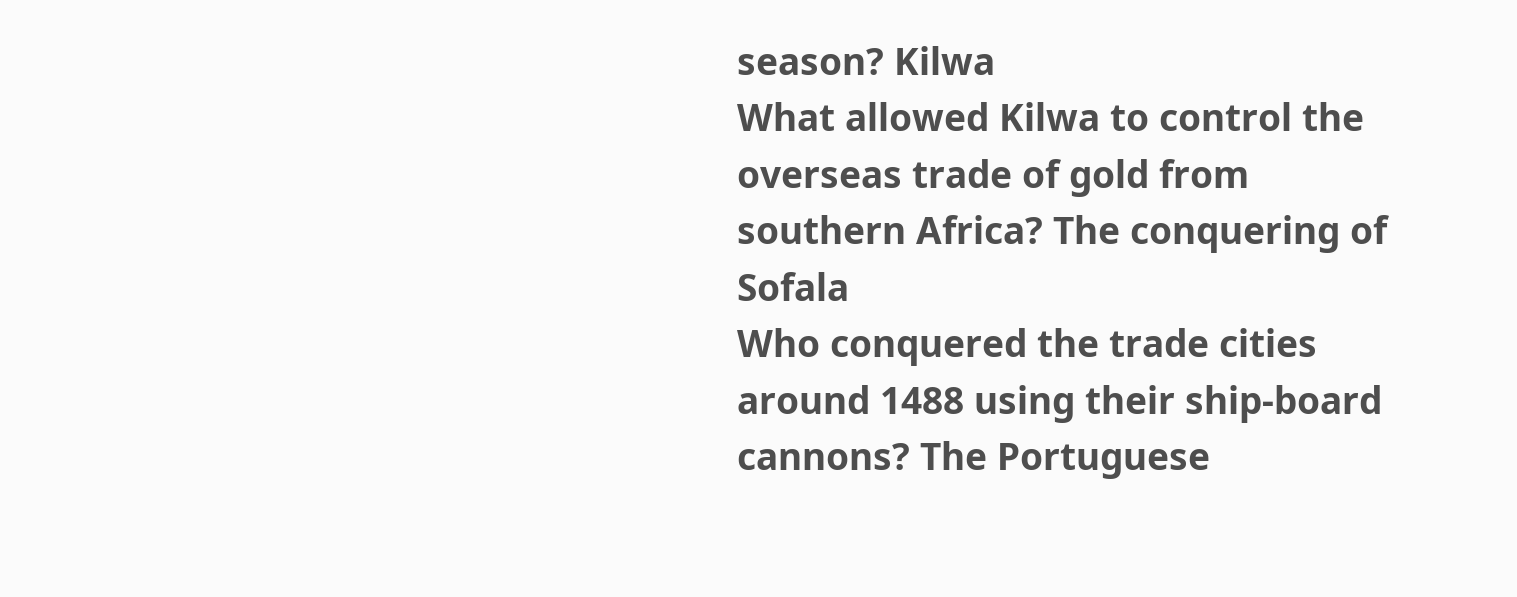season? Kilwa
What allowed Kilwa to control the overseas trade of gold from southern Africa? The conquering of Sofala
Who conquered the trade cities around 1488 using their ship-board cannons? The Portuguese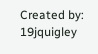Created by: 19jquigley